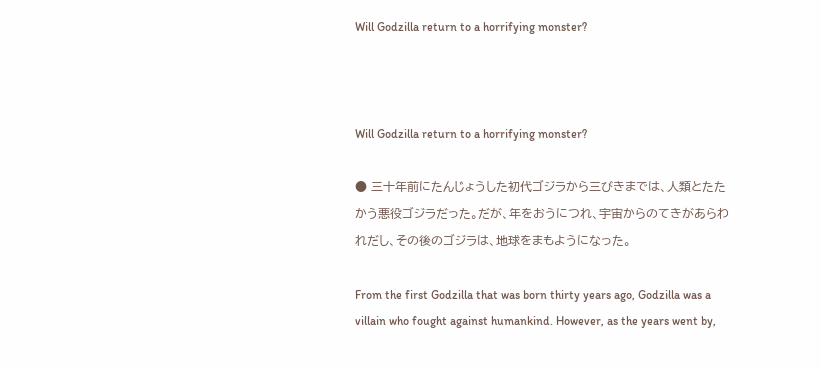Will Godzilla return to a horrifying monster?



Will Godzilla return to a horrifying monster?

● 三十年前にたんじょうした初代ゴジラから三びきまでは、人類とたたかう悪役ゴジラだった。だが、年をおうにつれ、宇宙からのてきがあらわれだし、その後のゴジラは、地球をまもようになった。

From the first Godzilla that was born thirty years ago, Godzilla was a villain who fought against humankind. However, as the years went by,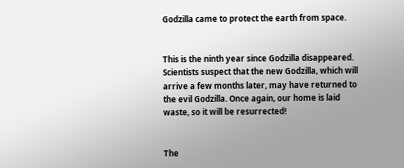Godzilla came to protect the earth from space.


This is the ninth year since Godzilla disappeared. Scientists suspect that the new Godzilla, which will arrive a few months later, may have returned to the evil Godzilla. Once again, our home is laid waste, so it will be resurrected!


The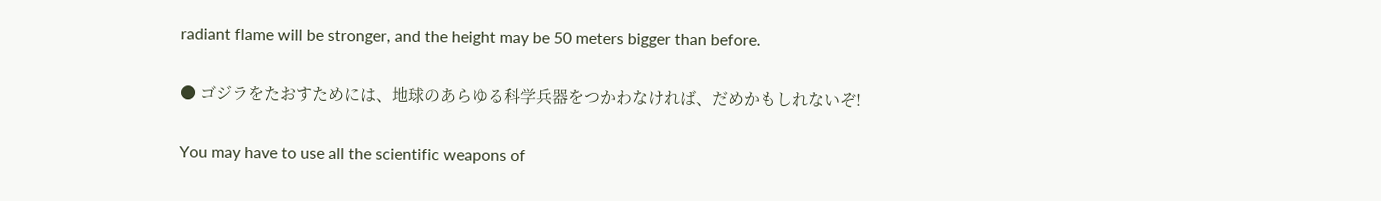radiant flame will be stronger, and the height may be 50 meters bigger than before.

● ゴジラをたおすためには、地球のあらゆる科学兵器をつかわなければ、だめかもしれないぞ!

You may have to use all the scientific weapons of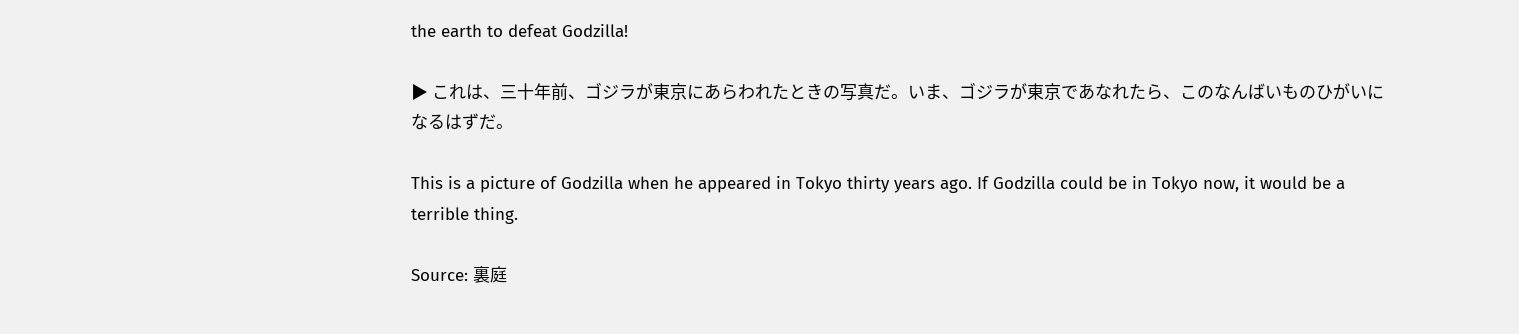the earth to defeat Godzilla!

▶ これは、三十年前、ゴジラが東京にあらわれたときの写真だ。いま、ゴジラが東京であなれたら、このなんばいものひがいになるはずだ。

This is a picture of Godzilla when he appeared in Tokyo thirty years ago. If Godzilla could be in Tokyo now, it would be a terrible thing.

Source: 裏庭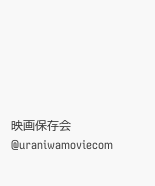映画保存会 @uraniwamoviecom